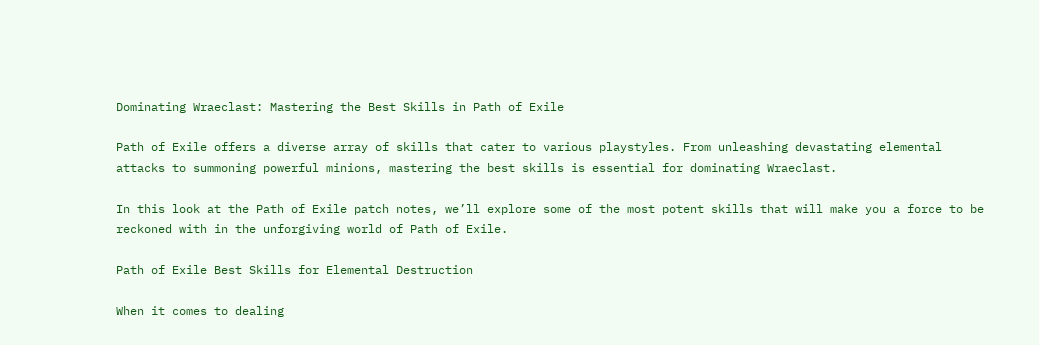Dominating Wraeclast: Mastering the Best Skills in Path of Exile

Path of Exile offers a diverse array of skills that cater to various playstyles. From unleashing devastating elemental attacks to summoning powerful minions, mastering the best skills is essential for dominating Wraeclast.

In this look at the Path of Exile patch notes, we’ll explore some of the most potent skills that will make you a force to be reckoned with in the unforgiving world of Path of Exile.

Path of Exile Best Skills for Elemental Destruction

When it comes to dealing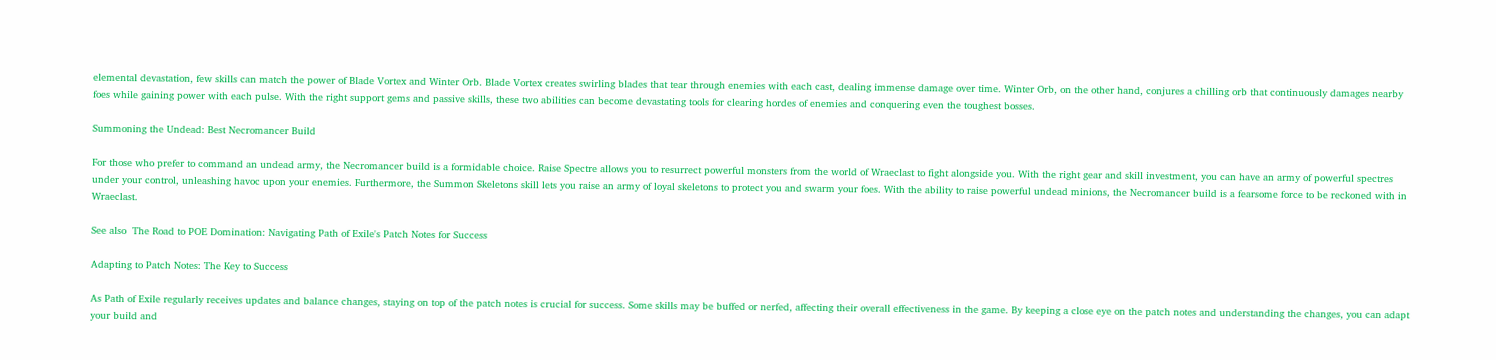elemental devastation, few skills can match the power of Blade Vortex and Winter Orb. Blade Vortex creates swirling blades that tear through enemies with each cast, dealing immense damage over time. Winter Orb, on the other hand, conjures a chilling orb that continuously damages nearby foes while gaining power with each pulse. With the right support gems and passive skills, these two abilities can become devastating tools for clearing hordes of enemies and conquering even the toughest bosses.

Summoning the Undead: Best Necromancer Build

For those who prefer to command an undead army, the Necromancer build is a formidable choice. Raise Spectre allows you to resurrect powerful monsters from the world of Wraeclast to fight alongside you. With the right gear and skill investment, you can have an army of powerful spectres under your control, unleashing havoc upon your enemies. Furthermore, the Summon Skeletons skill lets you raise an army of loyal skeletons to protect you and swarm your foes. With the ability to raise powerful undead minions, the Necromancer build is a fearsome force to be reckoned with in Wraeclast.

See also  The Road to POE Domination: Navigating Path of Exile's Patch Notes for Success

Adapting to Patch Notes: The Key to Success

As Path of Exile regularly receives updates and balance changes, staying on top of the patch notes is crucial for success. Some skills may be buffed or nerfed, affecting their overall effectiveness in the game. By keeping a close eye on the patch notes and understanding the changes, you can adapt your build and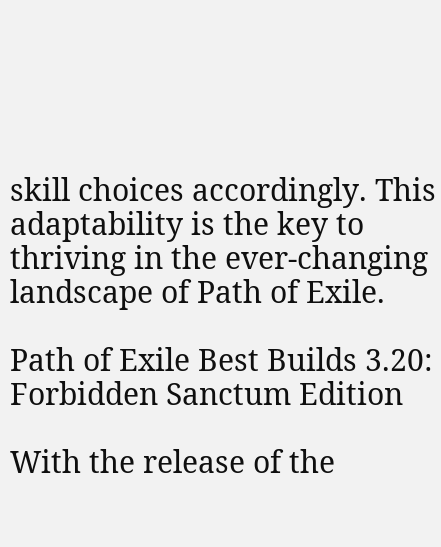skill choices accordingly. This adaptability is the key to thriving in the ever-changing landscape of Path of Exile.

Path of Exile Best Builds 3.20: Forbidden Sanctum Edition

With the release of the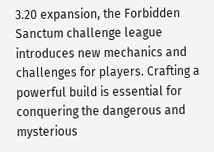3.20 expansion, the Forbidden Sanctum challenge league introduces new mechanics and challenges for players. Crafting a powerful build is essential for conquering the dangerous and mysterious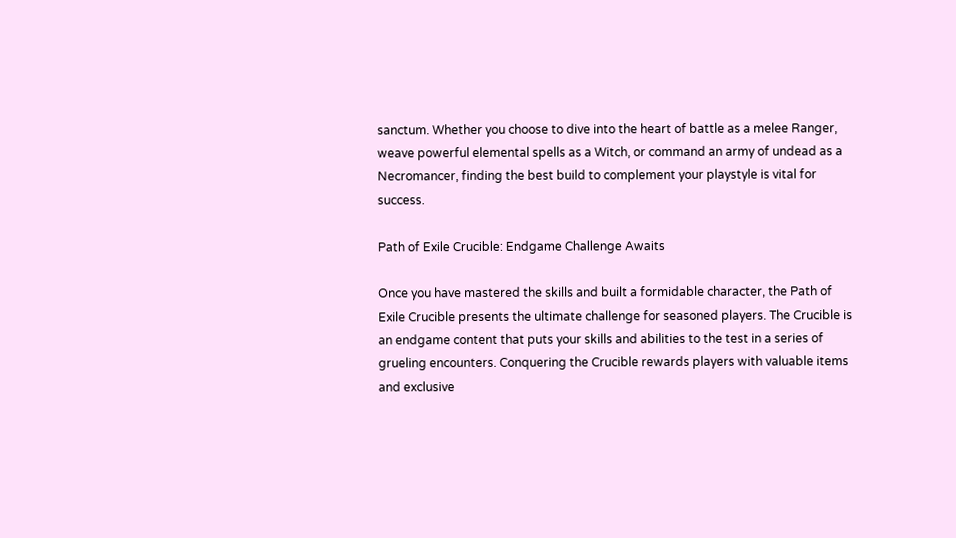sanctum. Whether you choose to dive into the heart of battle as a melee Ranger, weave powerful elemental spells as a Witch, or command an army of undead as a Necromancer, finding the best build to complement your playstyle is vital for success.

Path of Exile Crucible: Endgame Challenge Awaits

Once you have mastered the skills and built a formidable character, the Path of Exile Crucible presents the ultimate challenge for seasoned players. The Crucible is an endgame content that puts your skills and abilities to the test in a series of grueling encounters. Conquering the Crucible rewards players with valuable items and exclusive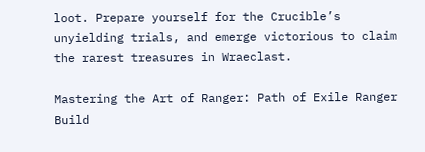loot. Prepare yourself for the Crucible’s unyielding trials, and emerge victorious to claim the rarest treasures in Wraeclast.

Mastering the Art of Ranger: Path of Exile Ranger Build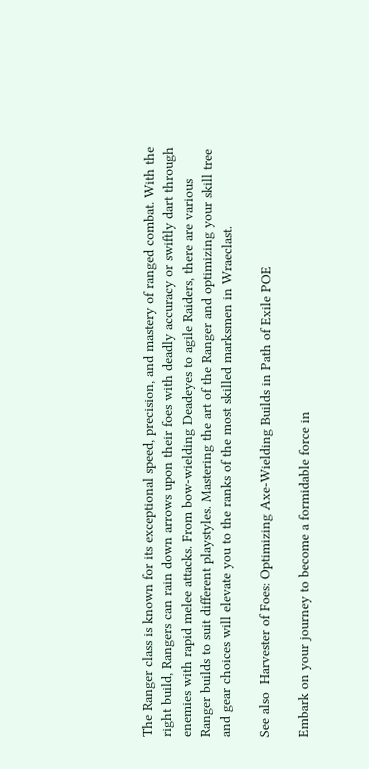The Ranger class is known for its exceptional speed, precision, and mastery of ranged combat. With the right build, Rangers can rain down arrows upon their foes with deadly accuracy or swiftly dart through enemies with rapid melee attacks. From bow-wielding Deadeyes to agile Raiders, there are various Ranger builds to suit different playstyles. Mastering the art of the Ranger and optimizing your skill tree and gear choices will elevate you to the ranks of the most skilled marksmen in Wraeclast.

See also  Harvester of Foes: Optimizing Axe-Wielding Builds in Path of Exile POE

Embark on your journey to become a formidable force in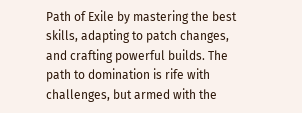Path of Exile by mastering the best skills, adapting to patch changes, and crafting powerful builds. The path to domination is rife with challenges, but armed with the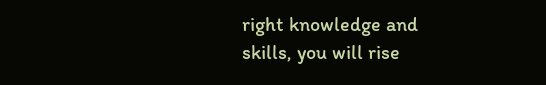right knowledge and skills, you will rise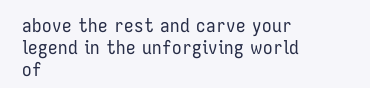above the rest and carve your legend in the unforgiving world of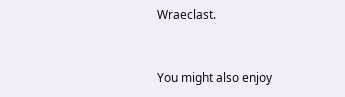Wraeclast.


You might also enjoy